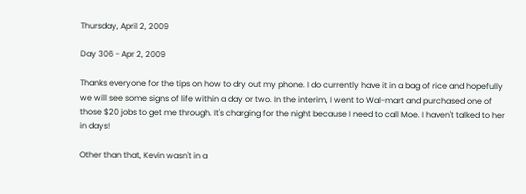Thursday, April 2, 2009

Day 306 - Apr 2, 2009

Thanks everyone for the tips on how to dry out my phone. I do currently have it in a bag of rice and hopefully we will see some signs of life within a day or two. In the interim, I went to Wal-mart and purchased one of those $20 jobs to get me through. It's charging for the night because I need to call Moe. I haven't talked to her in days!

Other than that, Kevin wasn't in a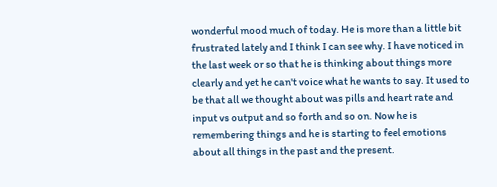wonderful mood much of today. He is more than a little bit frustrated lately and I think I can see why. I have noticed in the last week or so that he is thinking about things more clearly and yet he can't voice what he wants to say. It used to be that all we thought about was pills and heart rate and input vs output and so forth and so on. Now he is remembering things and he is starting to feel emotions about all things in the past and the present.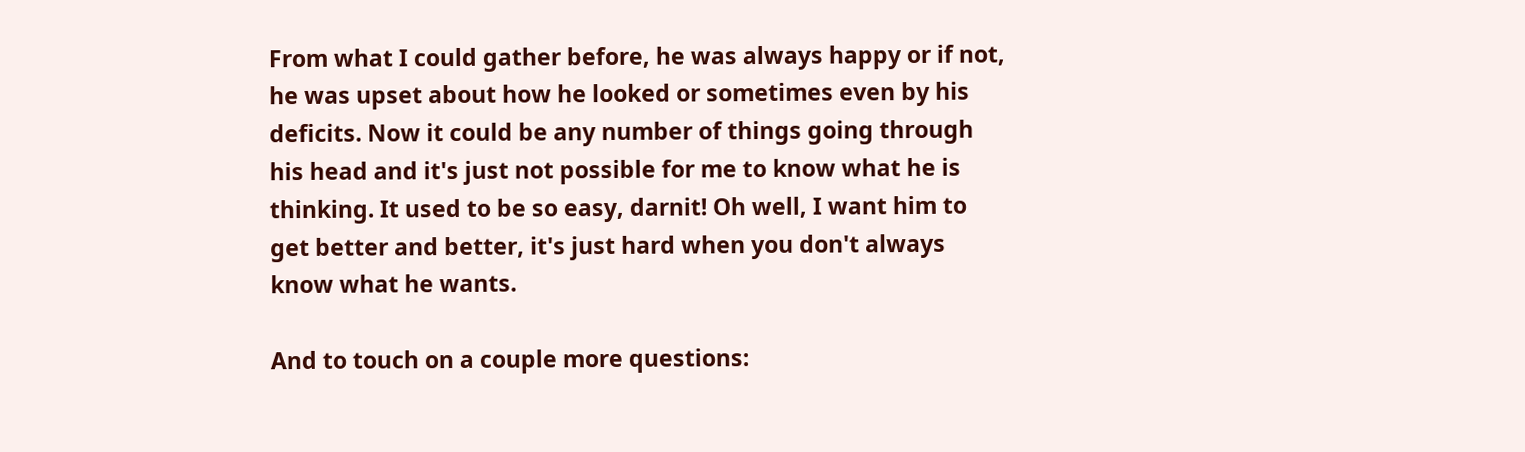From what I could gather before, he was always happy or if not, he was upset about how he looked or sometimes even by his deficits. Now it could be any number of things going through his head and it's just not possible for me to know what he is thinking. It used to be so easy, darnit! Oh well, I want him to get better and better, it's just hard when you don't always know what he wants.

And to touch on a couple more questions: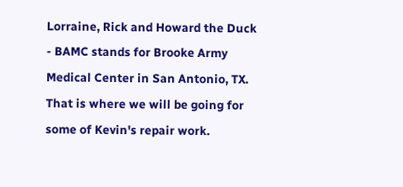Lorraine, Rick and Howard the Duck - BAMC stands for Brooke Army Medical Center in San Antonio, TX. That is where we will be going for some of Kevin's repair work.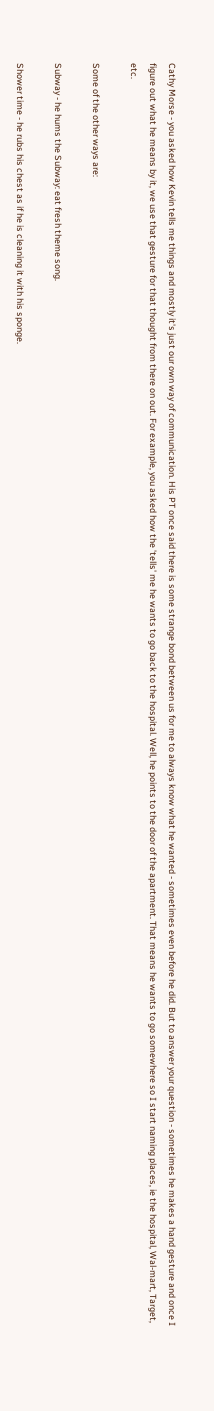Cathy Morse - you asked how Kevin tells me things and mostly it's just our own way of communication. His PT once said there is some strange bond between us for me to always know what he wanted - sometimes even before he did. But to answer your question - sometimes he makes a hand gesture and once I figure out what he means by it, we use that gesture for that thought from there on out. For example, you asked how the 'tells' me he wants to go back to the hospital. Well, he points to the door of the apartment. That means he wants to go somewhere so I start naming places, ie the hospital, Wal-mart, Target, etc.

Some of the other ways are:

Subway - he hums the Subway: eat fresh theme song.

Shower time - he rubs his chest as if he is cleaning it with his sponge.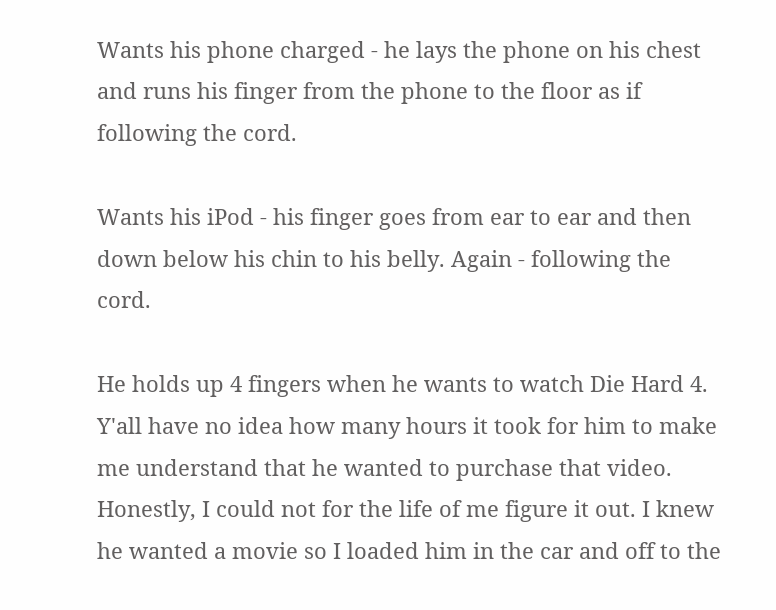Wants his phone charged - he lays the phone on his chest and runs his finger from the phone to the floor as if following the cord.

Wants his iPod - his finger goes from ear to ear and then down below his chin to his belly. Again - following the cord.

He holds up 4 fingers when he wants to watch Die Hard 4. Y'all have no idea how many hours it took for him to make me understand that he wanted to purchase that video. Honestly, I could not for the life of me figure it out. I knew he wanted a movie so I loaded him in the car and off to the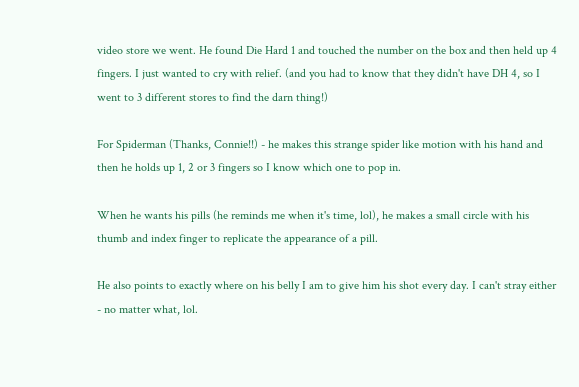video store we went. He found Die Hard 1 and touched the number on the box and then held up 4 fingers. I just wanted to cry with relief. (and you had to know that they didn't have DH 4, so I went to 3 different stores to find the darn thing!)

For Spiderman (Thanks, Connie!!) - he makes this strange spider like motion with his hand and then he holds up 1, 2 or 3 fingers so I know which one to pop in.

When he wants his pills (he reminds me when it's time, lol), he makes a small circle with his thumb and index finger to replicate the appearance of a pill.

He also points to exactly where on his belly I am to give him his shot every day. I can't stray either - no matter what, lol.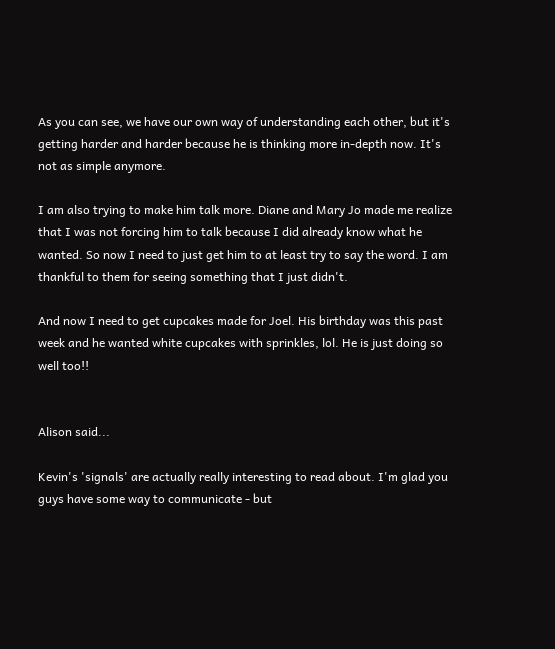As you can see, we have our own way of understanding each other, but it's getting harder and harder because he is thinking more in-depth now. It's not as simple anymore.

I am also trying to make him talk more. Diane and Mary Jo made me realize that I was not forcing him to talk because I did already know what he wanted. So now I need to just get him to at least try to say the word. I am thankful to them for seeing something that I just didn't.

And now I need to get cupcakes made for Joel. His birthday was this past week and he wanted white cupcakes with sprinkles, lol. He is just doing so well too!!


Alison said...

Kevin's 'signals' are actually really interesting to read about. I'm glad you guys have some way to communicate - but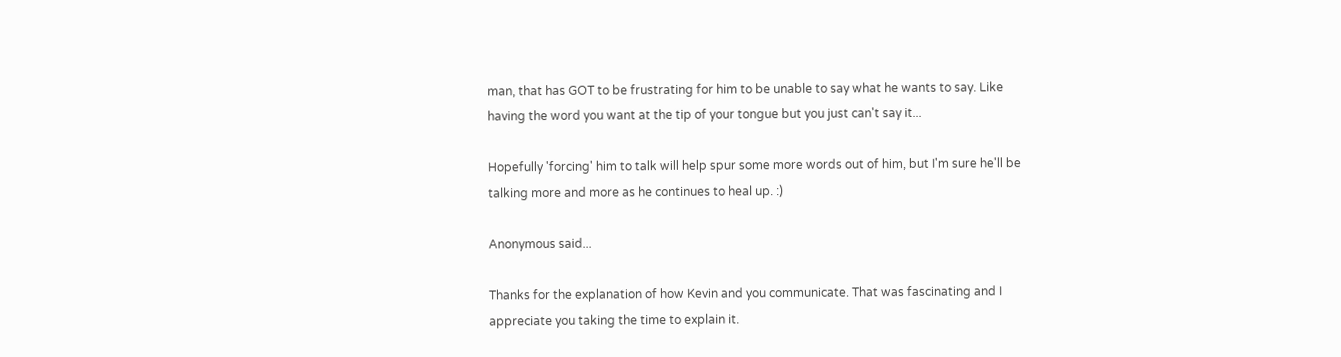man, that has GOT to be frustrating for him to be unable to say what he wants to say. Like having the word you want at the tip of your tongue but you just can't say it...

Hopefully 'forcing' him to talk will help spur some more words out of him, but I'm sure he'll be talking more and more as he continues to heal up. :)

Anonymous said...

Thanks for the explanation of how Kevin and you communicate. That was fascinating and I appreciate you taking the time to explain it.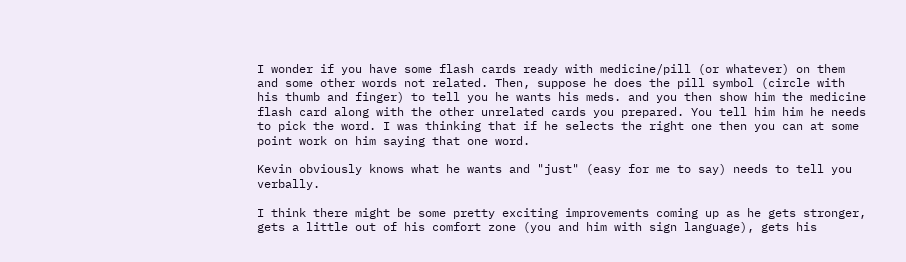I wonder if you have some flash cards ready with medicine/pill (or whatever) on them and some other words not related. Then, suppose he does the pill symbol (circle with his thumb and finger) to tell you he wants his meds. and you then show him the medicine flash card along with the other unrelated cards you prepared. You tell him him he needs to pick the word. I was thinking that if he selects the right one then you can at some point work on him saying that one word.

Kevin obviously knows what he wants and "just" (easy for me to say) needs to tell you verbally.

I think there might be some pretty exciting improvements coming up as he gets stronger, gets a little out of his comfort zone (you and him with sign language), gets his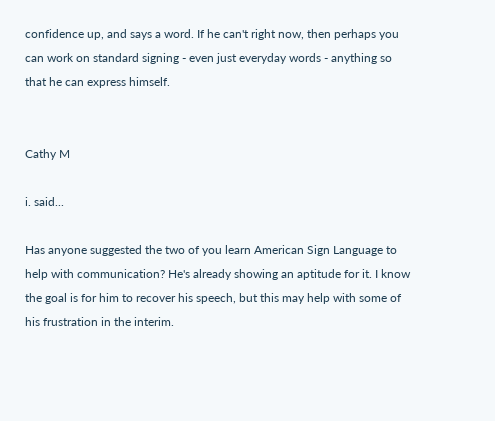confidence up, and says a word. If he can't right now, then perhaps you can work on standard signing - even just everyday words - anything so that he can express himself.


Cathy M

i. said...

Has anyone suggested the two of you learn American Sign Language to help with communication? He's already showing an aptitude for it. I know the goal is for him to recover his speech, but this may help with some of his frustration in the interim.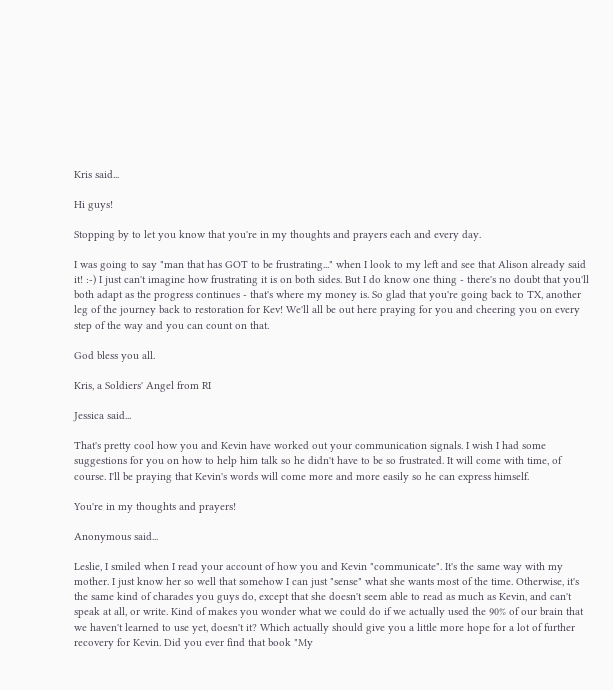Kris said...

Hi guys!

Stopping by to let you know that you're in my thoughts and prayers each and every day.

I was going to say "man that has GOT to be frustrating..." when I look to my left and see that Alison already said it! :-) I just can't imagine how frustrating it is on both sides. But I do know one thing - there's no doubt that you'll both adapt as the progress continues - that's where my money is. So glad that you're going back to TX, another leg of the journey back to restoration for Kev! We'll all be out here praying for you and cheering you on every step of the way and you can count on that.

God bless you all.

Kris, a Soldiers' Angel from RI

Jessica said...

That's pretty cool how you and Kevin have worked out your communication signals. I wish I had some suggestions for you on how to help him talk so he didn't have to be so frustrated. It will come with time, of course. I'll be praying that Kevin's words will come more and more easily so he can express himself.

You're in my thoughts and prayers!

Anonymous said...

Leslie, I smiled when I read your account of how you and Kevin "communicate". It's the same way with my mother. I just know her so well that somehow I can just "sense" what she wants most of the time. Otherwise, it's the same kind of charades you guys do, except that she doesn't seem able to read as much as Kevin, and can't speak at all, or write. Kind of makes you wonder what we could do if we actually used the 90% of our brain that we haven't learned to use yet, doesn't it? Which actually should give you a little more hope for a lot of further recovery for Kevin. Did you ever find that book "My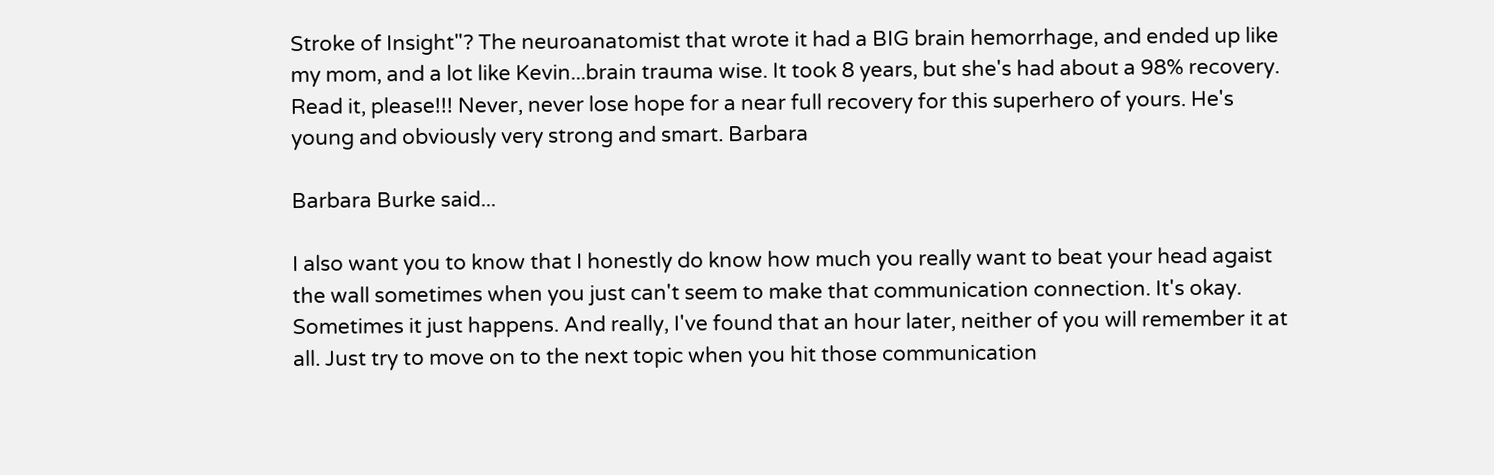Stroke of Insight"? The neuroanatomist that wrote it had a BIG brain hemorrhage, and ended up like my mom, and a lot like Kevin...brain trauma wise. It took 8 years, but she's had about a 98% recovery. Read it, please!!! Never, never lose hope for a near full recovery for this superhero of yours. He's young and obviously very strong and smart. Barbara

Barbara Burke said...

I also want you to know that I honestly do know how much you really want to beat your head agaist the wall sometimes when you just can't seem to make that communication connection. It's okay. Sometimes it just happens. And really, I've found that an hour later, neither of you will remember it at all. Just try to move on to the next topic when you hit those communication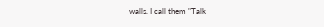walls. I call them "Talk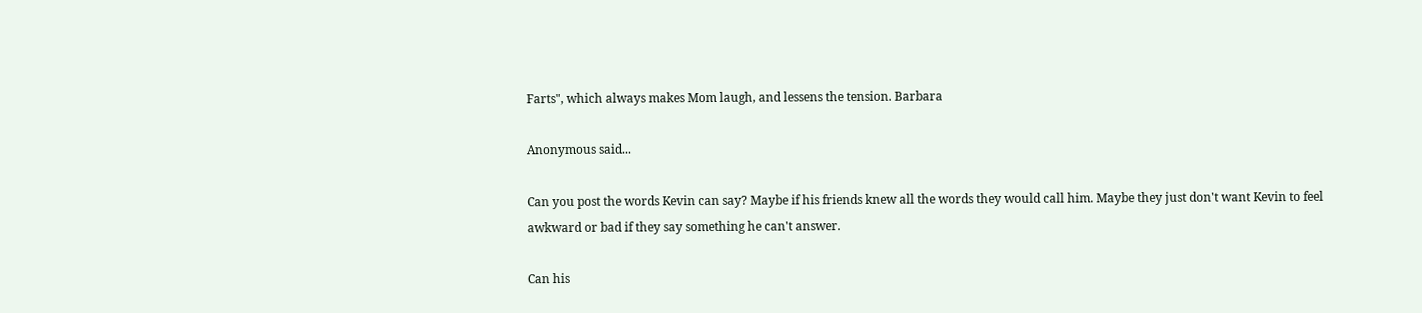Farts", which always makes Mom laugh, and lessens the tension. Barbara

Anonymous said...

Can you post the words Kevin can say? Maybe if his friends knew all the words they would call him. Maybe they just don't want Kevin to feel awkward or bad if they say something he can't answer.

Can his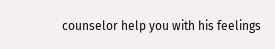counselor help you with his feelings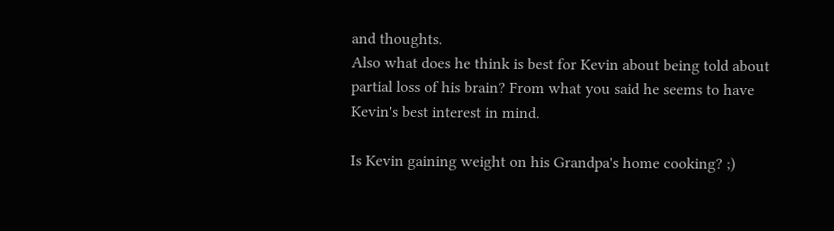and thoughts.
Also what does he think is best for Kevin about being told about partial loss of his brain? From what you said he seems to have Kevin's best interest in mind.

Is Kevin gaining weight on his Grandpa's home cooking? ;)